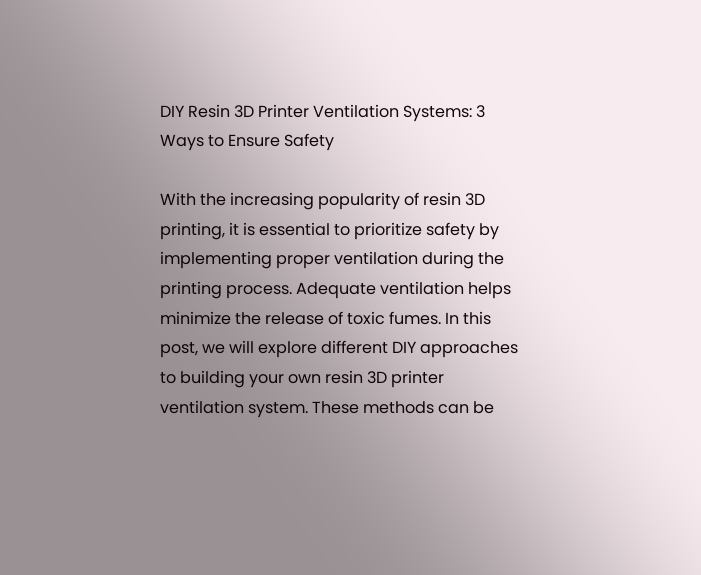DIY Resin 3D Printer Ventilation Systems: 3 Ways to Ensure Safety

With the increasing popularity of resin 3D printing, it is essential to prioritize safety by implementing proper ventilation during the printing process. Adequate ventilation helps minimize the release of toxic fumes. In this post, we will explore different DIY approaches to building your own resin 3D printer ventilation system. These methods can be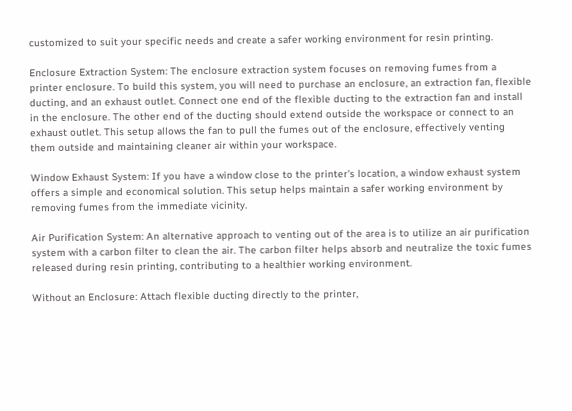customized to suit your specific needs and create a safer working environment for resin printing.

Enclosure Extraction System: The enclosure extraction system focuses on removing fumes from a printer enclosure. To build this system, you will need to purchase an enclosure, an extraction fan, flexible ducting, and an exhaust outlet. Connect one end of the flexible ducting to the extraction fan and install in the enclosure. The other end of the ducting should extend outside the workspace or connect to an exhaust outlet. This setup allows the fan to pull the fumes out of the enclosure, effectively venting them outside and maintaining cleaner air within your workspace.

Window Exhaust System: If you have a window close to the printer's location, a window exhaust system offers a simple and economical solution. This setup helps maintain a safer working environment by removing fumes from the immediate vicinity.

Air Purification System: An alternative approach to venting out of the area is to utilize an air purification system with a carbon filter to clean the air. The carbon filter helps absorb and neutralize the toxic fumes released during resin printing, contributing to a healthier working environment.

Without an Enclosure: Attach flexible ducting directly to the printer,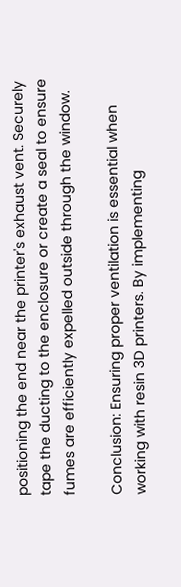positioning the end near the printer's exhaust vent. Securely tape the ducting to the enclosure or create a seal to ensure fumes are efficiently expelled outside through the window.

Conclusion: Ensuring proper ventilation is essential when working with resin 3D printers. By implementing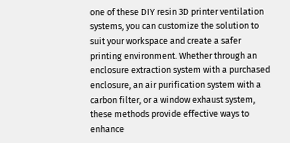one of these DIY resin 3D printer ventilation systems, you can customize the solution to suit your workspace and create a safer printing environment. Whether through an enclosure extraction system with a purchased enclosure, an air purification system with a carbon filter, or a window exhaust system, these methods provide effective ways to enhance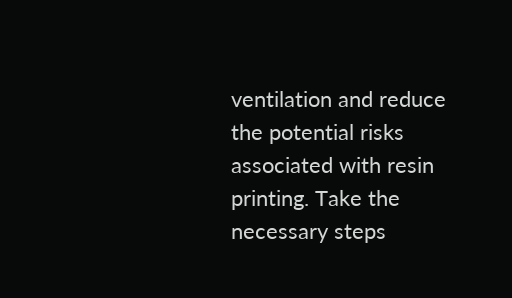ventilation and reduce the potential risks associated with resin printing. Take the necessary steps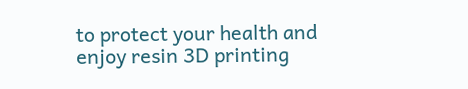to protect your health and enjoy resin 3D printing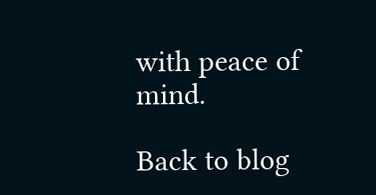with peace of mind.

Back to blog